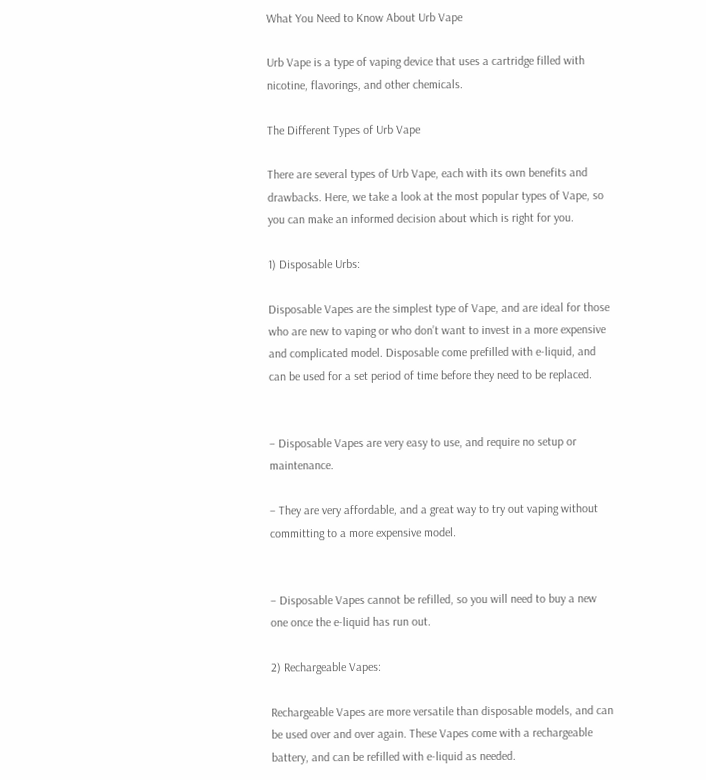What You Need to Know About Urb Vape

Urb Vape is a type of vaping device that uses a cartridge filled with nicotine, flavorings, and other chemicals.

The Different Types of Urb Vape

There are several types of Urb Vape, each with its own benefits and drawbacks. Here, we take a look at the most popular types of Vape, so you can make an informed decision about which is right for you.

1) Disposable Urbs:

Disposable Vapes are the simplest type of Vape, and are ideal for those who are new to vaping or who don’t want to invest in a more expensive and complicated model. Disposable come prefilled with e-liquid, and can be used for a set period of time before they need to be replaced.


– Disposable Vapes are very easy to use, and require no setup or maintenance.

– They are very affordable, and a great way to try out vaping without committing to a more expensive model.


– Disposable Vapes cannot be refilled, so you will need to buy a new one once the e-liquid has run out.

2) Rechargeable Vapes:

Rechargeable Vapes are more versatile than disposable models, and can be used over and over again. These Vapes come with a rechargeable battery, and can be refilled with e-liquid as needed.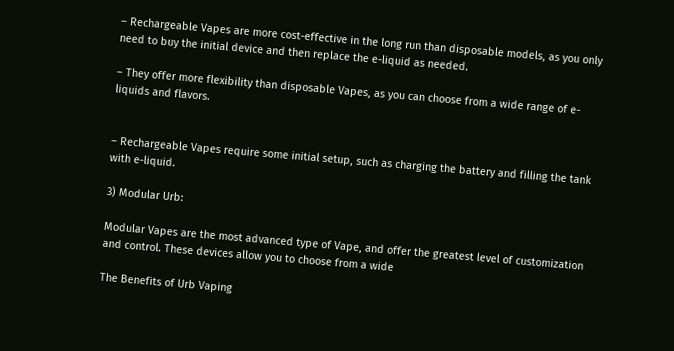– Rechargeable Vapes are more cost-effective in the long run than disposable models, as you only need to buy the initial device and then replace the e-liquid as needed.

– They offer more flexibility than disposable Vapes, as you can choose from a wide range of e-liquids and flavors.


– Rechargeable Vapes require some initial setup, such as charging the battery and filling the tank with e-liquid.

3) Modular Urb:

Modular Vapes are the most advanced type of Vape, and offer the greatest level of customization and control. These devices allow you to choose from a wide

The Benefits of Urb Vaping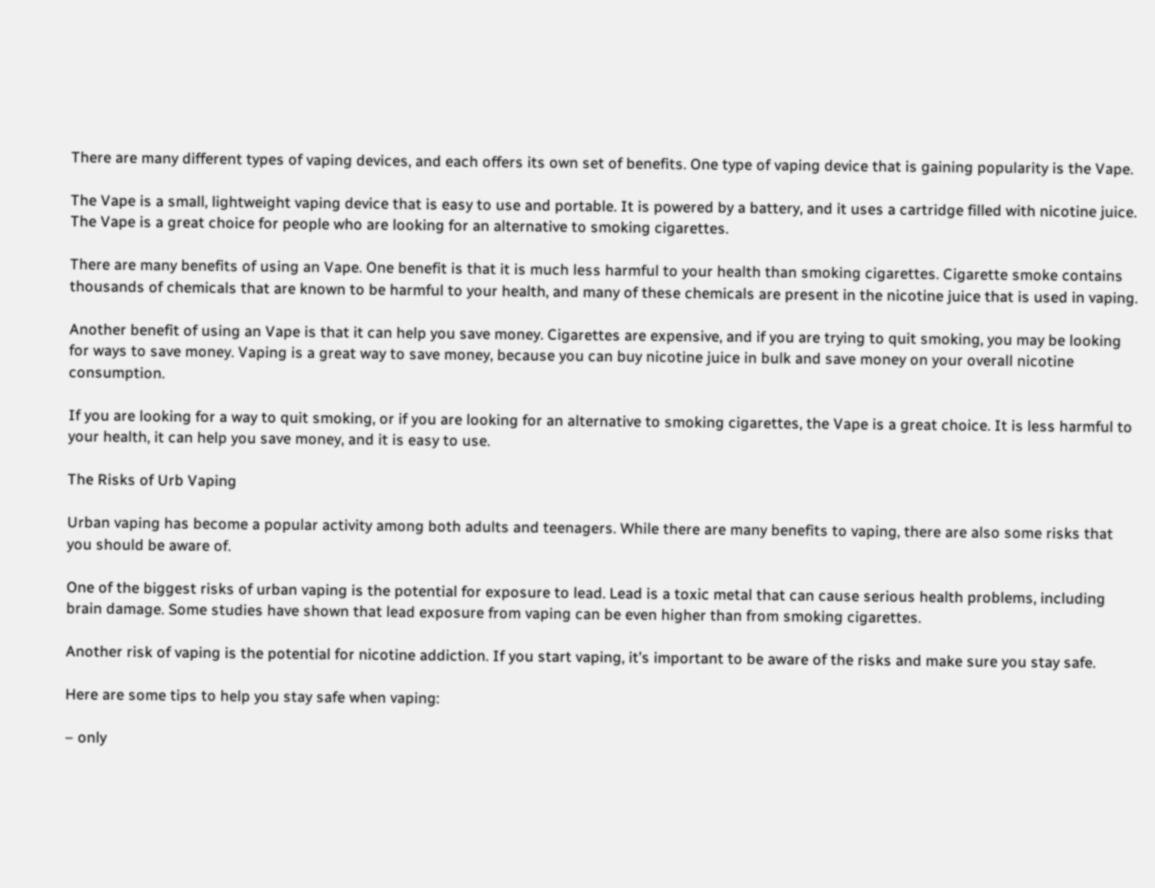There are many different types of vaping devices, and each offers its own set of benefits. One type of vaping device that is gaining popularity is the Vape.

The Vape is a small, lightweight vaping device that is easy to use and portable. It is powered by a battery, and it uses a cartridge filled with nicotine juice. The Vape is a great choice for people who are looking for an alternative to smoking cigarettes.

There are many benefits of using an Vape. One benefit is that it is much less harmful to your health than smoking cigarettes. Cigarette smoke contains thousands of chemicals that are known to be harmful to your health, and many of these chemicals are present in the nicotine juice that is used in vaping.

Another benefit of using an Vape is that it can help you save money. Cigarettes are expensive, and if you are trying to quit smoking, you may be looking for ways to save money. Vaping is a great way to save money, because you can buy nicotine juice in bulk and save money on your overall nicotine consumption.

If you are looking for a way to quit smoking, or if you are looking for an alternative to smoking cigarettes, the Vape is a great choice. It is less harmful to your health, it can help you save money, and it is easy to use.

The Risks of Urb Vaping

Urban vaping has become a popular activity among both adults and teenagers. While there are many benefits to vaping, there are also some risks that you should be aware of.

One of the biggest risks of urban vaping is the potential for exposure to lead. Lead is a toxic metal that can cause serious health problems, including brain damage. Some studies have shown that lead exposure from vaping can be even higher than from smoking cigarettes.

Another risk of vaping is the potential for nicotine addiction. If you start vaping, it’s important to be aware of the risks and make sure you stay safe.

Here are some tips to help you stay safe when vaping:

– only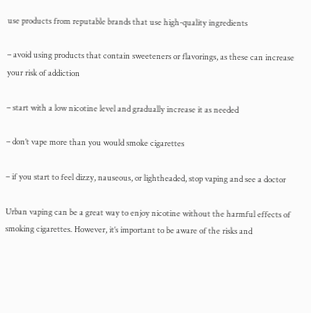use products from reputable brands that use high-quality ingredients

– avoid using products that contain sweeteners or flavorings, as these can increase your risk of addiction

– start with a low nicotine level and gradually increase it as needed

– don’t vape more than you would smoke cigarettes

– if you start to feel dizzy, nauseous, or lightheaded, stop vaping and see a doctor

Urban vaping can be a great way to enjoy nicotine without the harmful effects of smoking cigarettes. However, it’s important to be aware of the risks and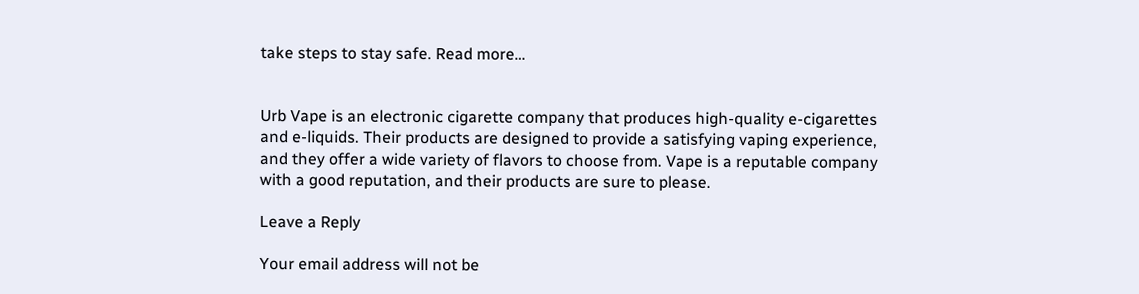take steps to stay safe. Read more…


Urb Vape is an electronic cigarette company that produces high-quality e-cigarettes and e-liquids. Their products are designed to provide a satisfying vaping experience, and they offer a wide variety of flavors to choose from. Vape is a reputable company with a good reputation, and their products are sure to please.

Leave a Reply

Your email address will not be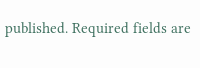published. Required fields are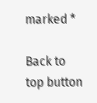marked *

Back to top button